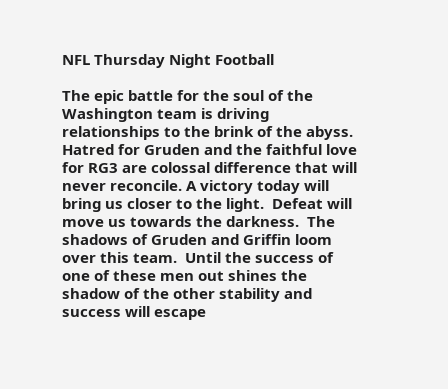NFL Thursday Night Football

The epic battle for the soul of the Washington team is driving relationships to the brink of the abyss. Hatred for Gruden and the faithful love for RG3 are colossal difference that will never reconcile. A victory today will bring us closer to the light.  Defeat will move us towards the darkness.  The shadows of Gruden and Griffin loom over this team.  Until the success of one of these men out shines the shadow of the other stability and success will escape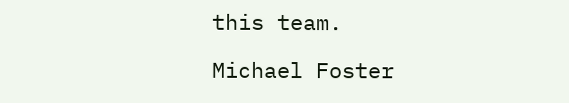this team.

Michael Foster